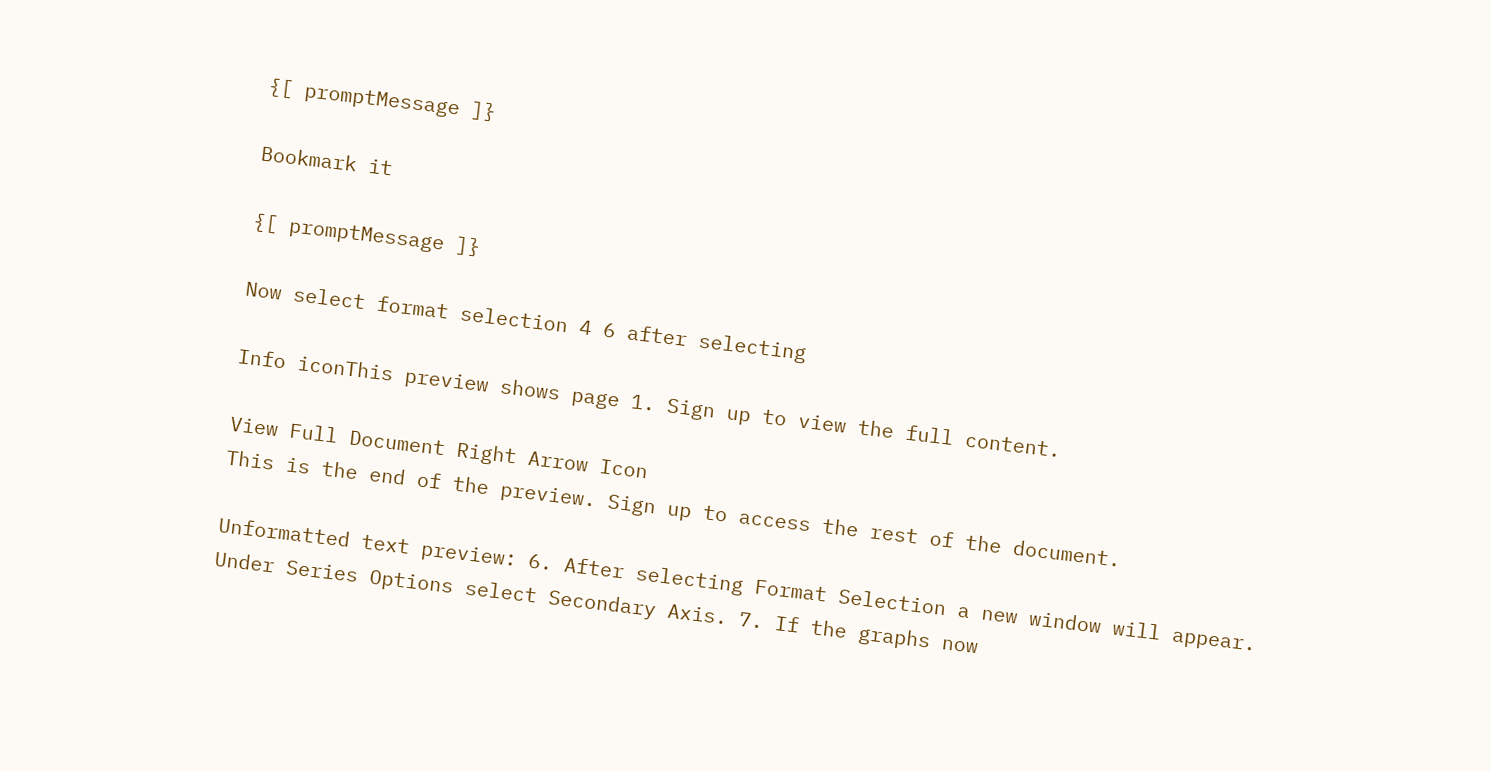{[ promptMessage ]}

Bookmark it

{[ promptMessage ]}

Now select format selection 4 6 after selecting

Info iconThis preview shows page 1. Sign up to view the full content.

View Full Document Right Arrow Icon
This is the end of the preview. Sign up to access the rest of the document.

Unformatted text preview: 6. After selecting Format Selection a new window will appear. Under Series Options select Secondary Axis. 7. If the graphs now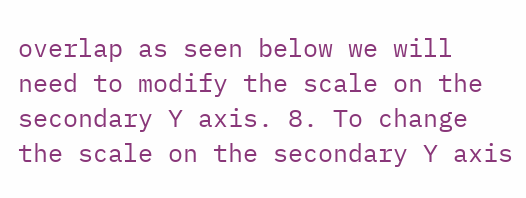overlap as seen below we will need to modify the scale on the secondary Y axis. 8. To change the scale on the secondary Y axis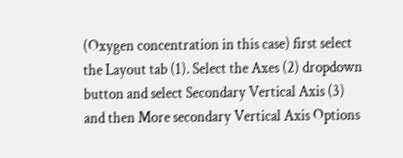(Oxygen concentration in this case) first select the Layout tab (1). Select the Axes (2) dropdown button and select Secondary Vertical Axis (3) and then More secondary Vertical Axis Options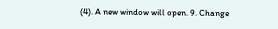(4). A new window will open. 9. Change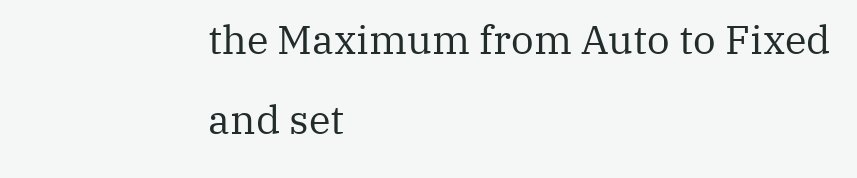the Maximum from Auto to Fixed and set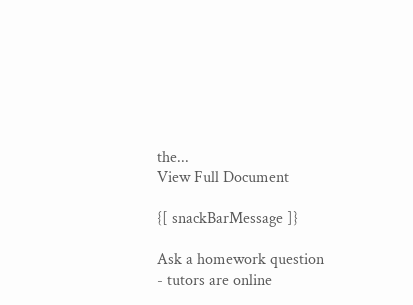the...
View Full Document

{[ snackBarMessage ]}

Ask a homework question - tutors are online